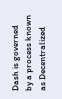Dash is governed by a process known as Decentralized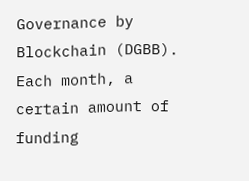Governance by Blockchain (DGBB). Each month, a certain amount of funding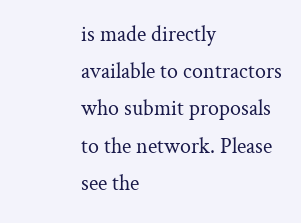is made directly available to contractors who submit proposals to the network. Please see the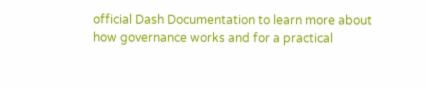official Dash Documentation to learn more about how governance works and for a practical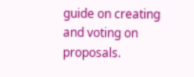guide on creating and voting on proposals.